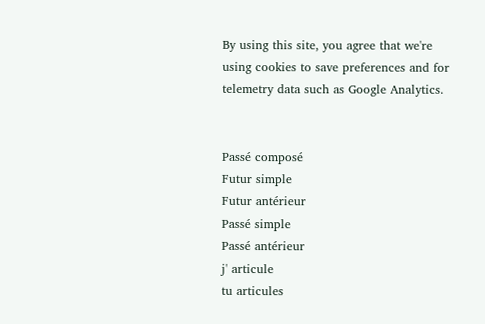By using this site, you agree that we're using cookies to save preferences and for telemetry data such as Google Analytics.


Passé composé
Futur simple
Futur antérieur
Passé simple
Passé antérieur
j' articule
tu articules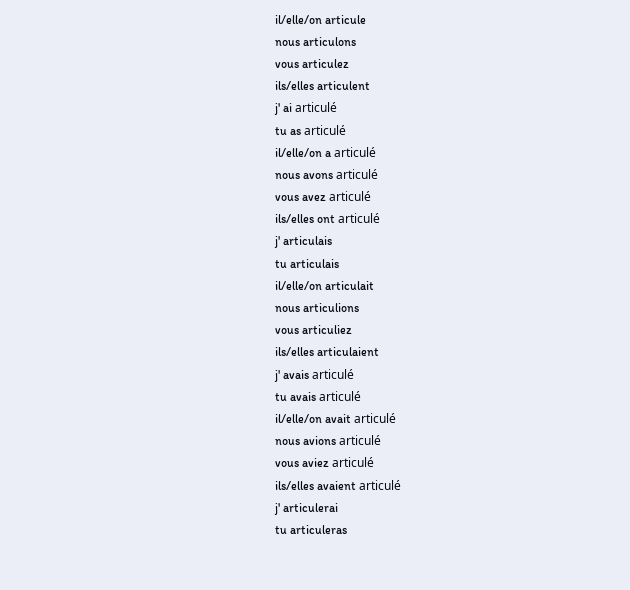il/elle/on articule
nous articulons
vous articulez
ils/elles articulent
j' ai articulé
tu as articulé
il/elle/on a articulé
nous avons articulé
vous avez articulé
ils/elles ont articulé
j' articulais
tu articulais
il/elle/on articulait
nous articulions
vous articuliez
ils/elles articulaient
j' avais articulé
tu avais articulé
il/elle/on avait articulé
nous avions articulé
vous aviez articulé
ils/elles avaient articulé
j' articulerai
tu articuleras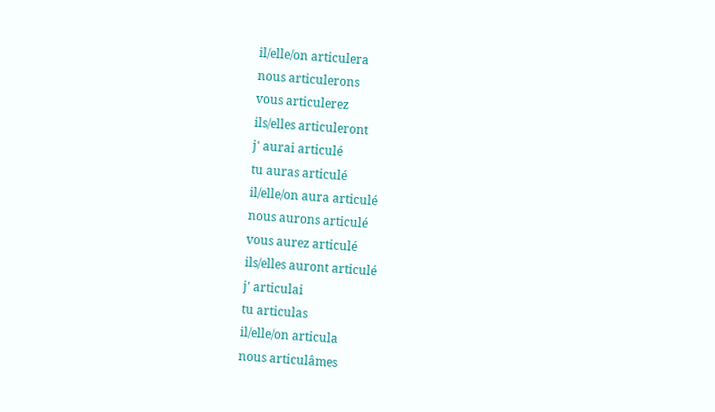il/elle/on articulera
nous articulerons
vous articulerez
ils/elles articuleront
j' aurai articulé
tu auras articulé
il/elle/on aura articulé
nous aurons articulé
vous aurez articulé
ils/elles auront articulé
j' articulai
tu articulas
il/elle/on articula
nous articulâmes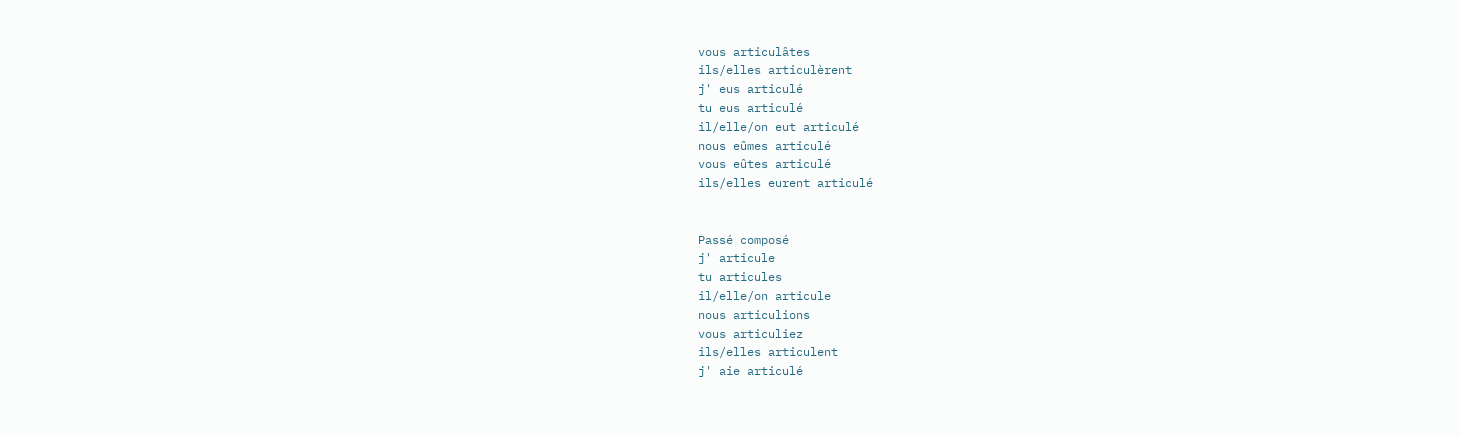vous articulâtes
ils/elles articulèrent
j' eus articulé
tu eus articulé
il/elle/on eut articulé
nous eûmes articulé
vous eûtes articulé
ils/elles eurent articulé


Passé composé
j' articule
tu articules
il/elle/on articule
nous articulions
vous articuliez
ils/elles articulent
j' aie articulé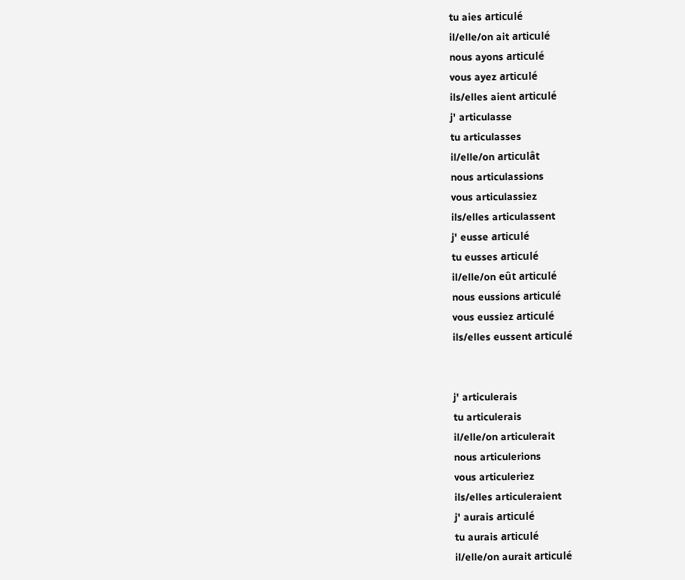tu aies articulé
il/elle/on ait articulé
nous ayons articulé
vous ayez articulé
ils/elles aient articulé
j' articulasse
tu articulasses
il/elle/on articulât
nous articulassions
vous articulassiez
ils/elles articulassent
j' eusse articulé
tu eusses articulé
il/elle/on eût articulé
nous eussions articulé
vous eussiez articulé
ils/elles eussent articulé


j' articulerais
tu articulerais
il/elle/on articulerait
nous articulerions
vous articuleriez
ils/elles articuleraient
j' aurais articulé
tu aurais articulé
il/elle/on aurait articulé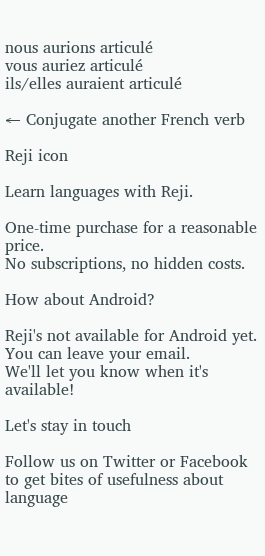nous aurions articulé
vous auriez articulé
ils/elles auraient articulé

← Conjugate another French verb

Reji icon

Learn languages with Reji.

One-time purchase for a reasonable price.
No subscriptions, no hidden costs.

How about Android?

Reji's not available for Android yet. You can leave your email.
We'll let you know when it's available!

Let's stay in touch

Follow us on Twitter or Facebook to get bites of usefulness about language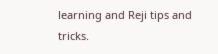learning and Reji tips and tricks.